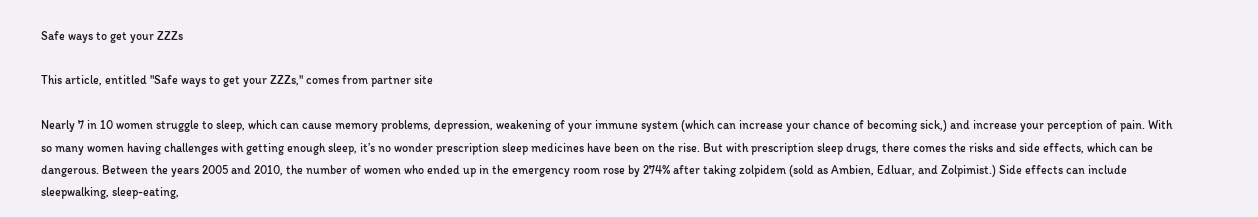Safe ways to get your ZZZs

This article, entitled "Safe ways to get your ZZZs," comes from partner site

Nearly 7 in 10 women struggle to sleep, which can cause memory problems, depression, weakening of your immune system (which can increase your chance of becoming sick,) and increase your perception of pain. With so many women having challenges with getting enough sleep, it’s no wonder prescription sleep medicines have been on the rise. But with prescription sleep drugs, there comes the risks and side effects, which can be dangerous. Between the years 2005 and 2010, the number of women who ended up in the emergency room rose by 274% after taking zolpidem (sold as Ambien, Edluar, and Zolpimist.) Side effects can include sleepwalking, sleep-eating,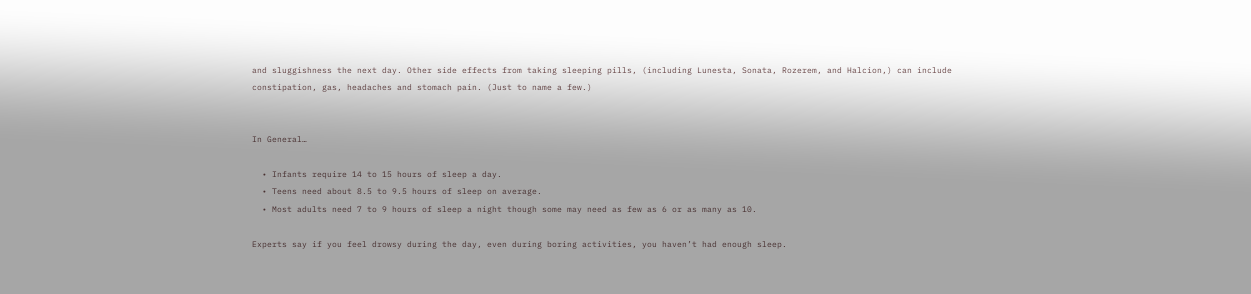and sluggishness the next day. Other side effects from taking sleeping pills, (including Lunesta, Sonata, Rozerem, and Halcion,) can include constipation, gas, headaches and stomach pain. (Just to name a few.)


In General…

  • Infants require 14 to 15 hours of sleep a day.
  • Teens need about 8.5 to 9.5 hours of sleep on average.
  • Most adults need 7 to 9 hours of sleep a night though some may need as few as 6 or as many as 10.

Experts say if you feel drowsy during the day, even during boring activities, you haven’t had enough sleep.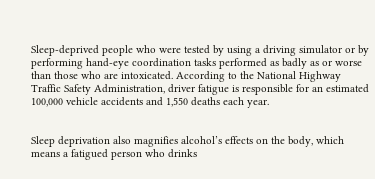Sleep-deprived people who were tested by using a driving simulator or by performing hand-eye coordination tasks performed as badly as or worse than those who are intoxicated. According to the National Highway Traffic Safety Administration, driver fatigue is responsible for an estimated 100,000 vehicle accidents and 1,550 deaths each year.


Sleep deprivation also magnifies alcohol’s effects on the body, which means a fatigued person who drinks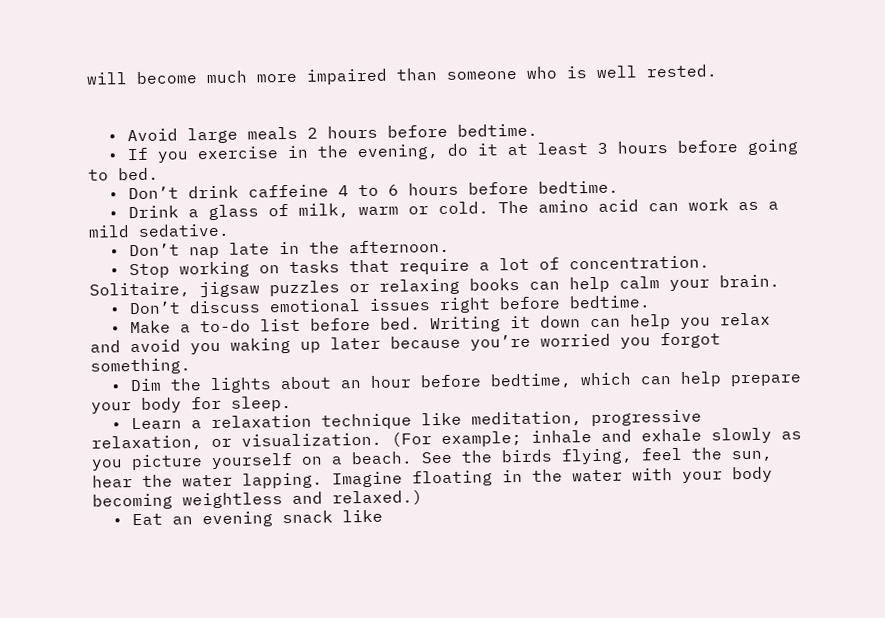will become much more impaired than someone who is well rested.


  • Avoid large meals 2 hours before bedtime.
  • If you exercise in the evening, do it at least 3 hours before going to bed.
  • Don’t drink caffeine 4 to 6 hours before bedtime.
  • Drink a glass of milk, warm or cold. The amino acid can work as a mild sedative.
  • Don’t nap late in the afternoon.
  • Stop working on tasks that require a lot of concentration. Solitaire, jigsaw puzzles or relaxing books can help calm your brain.
  • Don’t discuss emotional issues right before bedtime.
  • Make a to-do list before bed. Writing it down can help you relax and avoid you waking up later because you’re worried you forgot something.
  • Dim the lights about an hour before bedtime, which can help prepare your body for sleep.
  • Learn a relaxation technique like meditation, progressive relaxation, or visualization. (For example; inhale and exhale slowly as you picture yourself on a beach. See the birds flying, feel the sun, hear the water lapping. Imagine floating in the water with your body becoming weightless and relaxed.)
  • Eat an evening snack like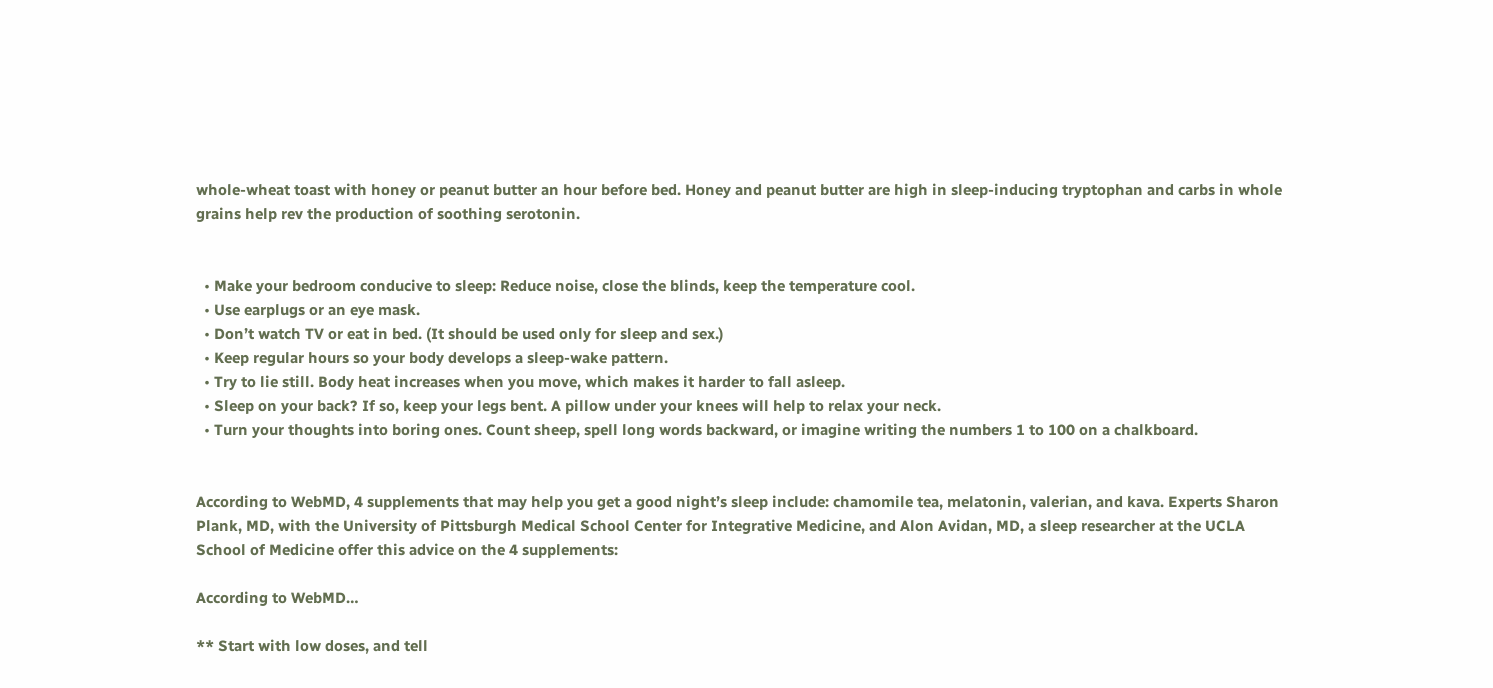whole-wheat toast with honey or peanut butter an hour before bed. Honey and peanut butter are high in sleep-inducing tryptophan and carbs in whole grains help rev the production of soothing serotonin.


  • Make your bedroom conducive to sleep: Reduce noise, close the blinds, keep the temperature cool.
  • Use earplugs or an eye mask.
  • Don’t watch TV or eat in bed. (It should be used only for sleep and sex.)
  • Keep regular hours so your body develops a sleep-wake pattern.
  • Try to lie still. Body heat increases when you move, which makes it harder to fall asleep.
  • Sleep on your back? If so, keep your legs bent. A pillow under your knees will help to relax your neck.
  • Turn your thoughts into boring ones. Count sheep, spell long words backward, or imagine writing the numbers 1 to 100 on a chalkboard.


According to WebMD, 4 supplements that may help you get a good night’s sleep include: chamomile tea, melatonin, valerian, and kava. Experts Sharon Plank, MD, with the University of Pittsburgh Medical School Center for Integrative Medicine, and Alon Avidan, MD, a sleep researcher at the UCLA School of Medicine offer this advice on the 4 supplements:

According to WebMD…

** Start with low doses, and tell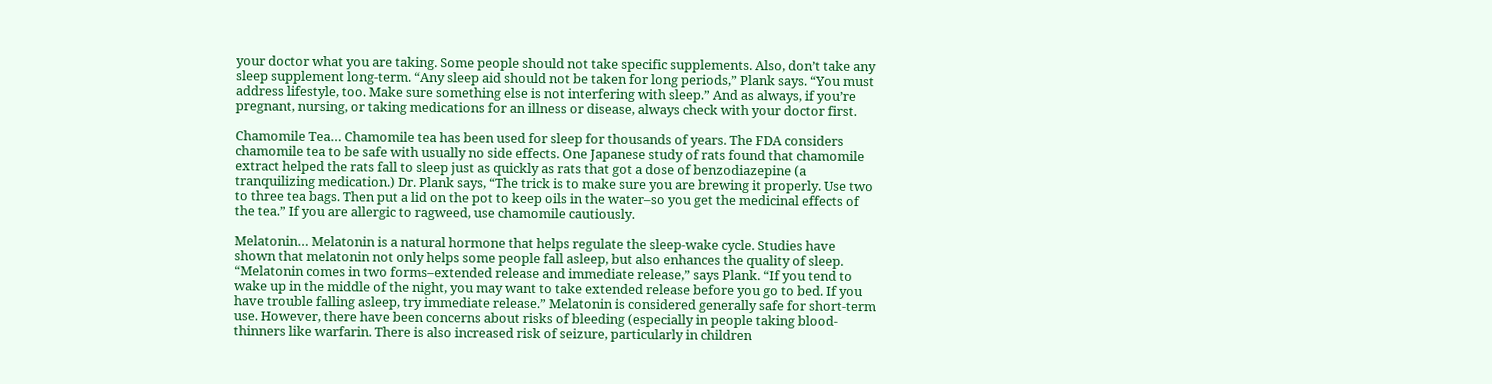your doctor what you are taking. Some people should not take specific supplements. Also, don’t take any sleep supplement long-term. “Any sleep aid should not be taken for long periods,” Plank says. “You must address lifestyle, too. Make sure something else is not interfering with sleep.” And as always, if you’re pregnant, nursing, or taking medications for an illness or disease, always check with your doctor first.

Chamomile Tea… Chamomile tea has been used for sleep for thousands of years. The FDA considers chamomile tea to be safe with usually no side effects. One Japanese study of rats found that chamomile extract helped the rats fall to sleep just as quickly as rats that got a dose of benzodiazepine (a tranquilizing medication.) Dr. Plank says, “The trick is to make sure you are brewing it properly. Use two to three tea bags. Then put a lid on the pot to keep oils in the water–so you get the medicinal effects of the tea.” If you are allergic to ragweed, use chamomile cautiously.

Melatonin… Melatonin is a natural hormone that helps regulate the sleep-wake cycle. Studies have shown that melatonin not only helps some people fall asleep, but also enhances the quality of sleep. “Melatonin comes in two forms–extended release and immediate release,” says Plank. “If you tend to wake up in the middle of the night, you may want to take extended release before you go to bed. If you have trouble falling asleep, try immediate release.” Melatonin is considered generally safe for short-term use. However, there have been concerns about risks of bleeding (especially in people taking blood-thinners like warfarin. There is also increased risk of seizure, particularly in children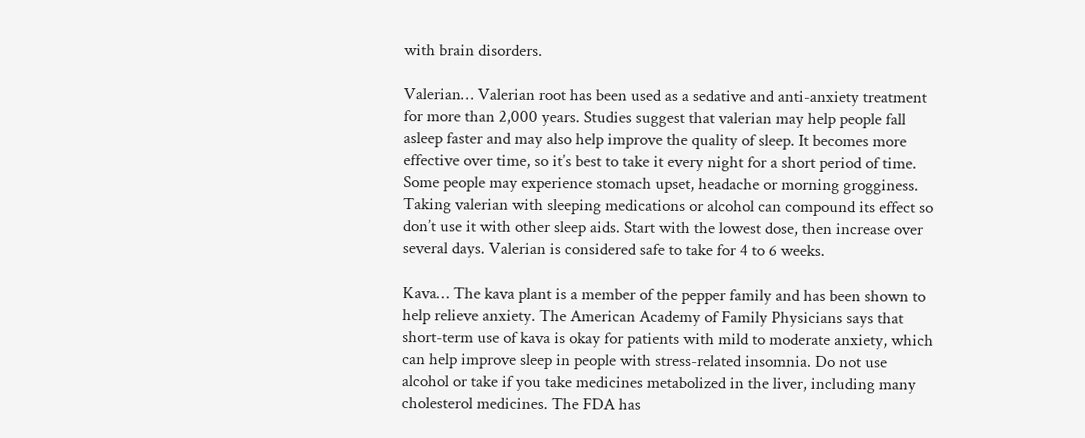with brain disorders.

Valerian… Valerian root has been used as a sedative and anti-anxiety treatment for more than 2,000 years. Studies suggest that valerian may help people fall asleep faster and may also help improve the quality of sleep. It becomes more effective over time, so it’s best to take it every night for a short period of time. Some people may experience stomach upset, headache or morning grogginess. Taking valerian with sleeping medications or alcohol can compound its effect so don’t use it with other sleep aids. Start with the lowest dose, then increase over several days. Valerian is considered safe to take for 4 to 6 weeks.

Kava… The kava plant is a member of the pepper family and has been shown to help relieve anxiety. The American Academy of Family Physicians says that short-term use of kava is okay for patients with mild to moderate anxiety, which can help improve sleep in people with stress-related insomnia. Do not use alcohol or take if you take medicines metabolized in the liver, including many cholesterol medicines. The FDA has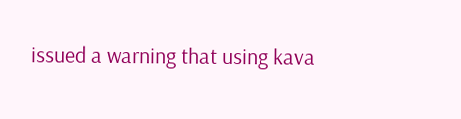issued a warning that using kava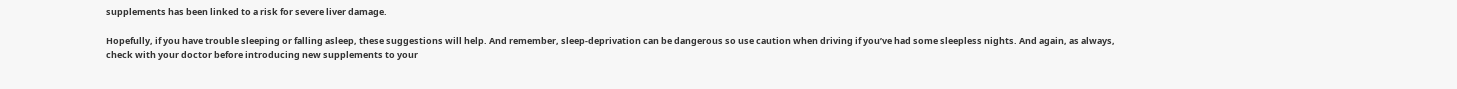supplements has been linked to a risk for severe liver damage.

Hopefully, if you have trouble sleeping or falling asleep, these suggestions will help. And remember, sleep-deprivation can be dangerous so use caution when driving if you’ve had some sleepless nights. And again, as always, check with your doctor before introducing new supplements to your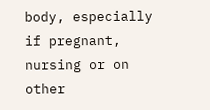body, especially if pregnant, nursing or on other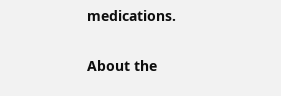medications.

About the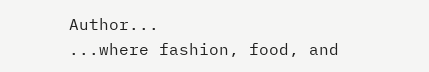Author...
...where fashion, food, and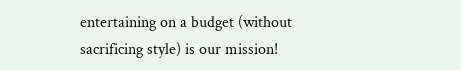entertaining on a budget (without sacrificing style) is our mission!